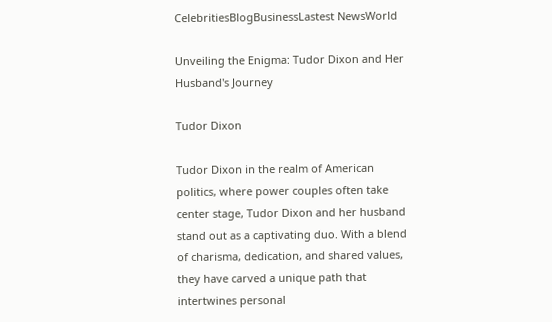CelebritiesBlogBusinessLastest NewsWorld

Unveiling the Enigma: Tudor Dixon and Her Husband's Journey

Tudor Dixon

Tudor Dixon in the realm of American politics, where power couples often take center stage, Tudor Dixon and her husband stand out as a captivating duo. With a blend of charisma, dedication, and shared values, they have carved a unique path that intertwines personal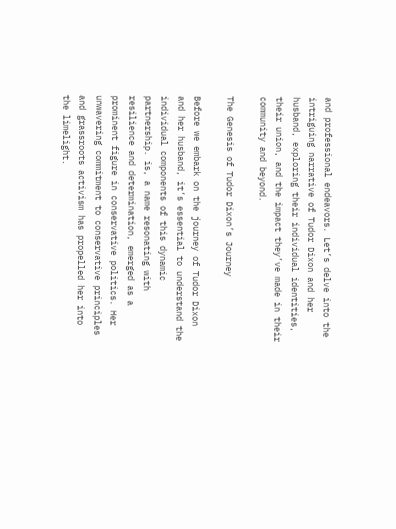and professional endeavors. Let’s delve into the intriguing narrative of Tudor Dixon and her husband, exploring their individual identities, their union, and the impact they’ve made in their community and beyond.

The Genesis of Tudor Dixon’s Journey

Before we embark on the journey of Tudor Dixon and her husband, it’s essential to understand the individual components of this dynamic partnership. is, a name resonating with resilience and determination, emerged as a prominent figure in conservative politics. Her unwavering commitment to conservative principles and grassroots activism has propelled her into the limelight.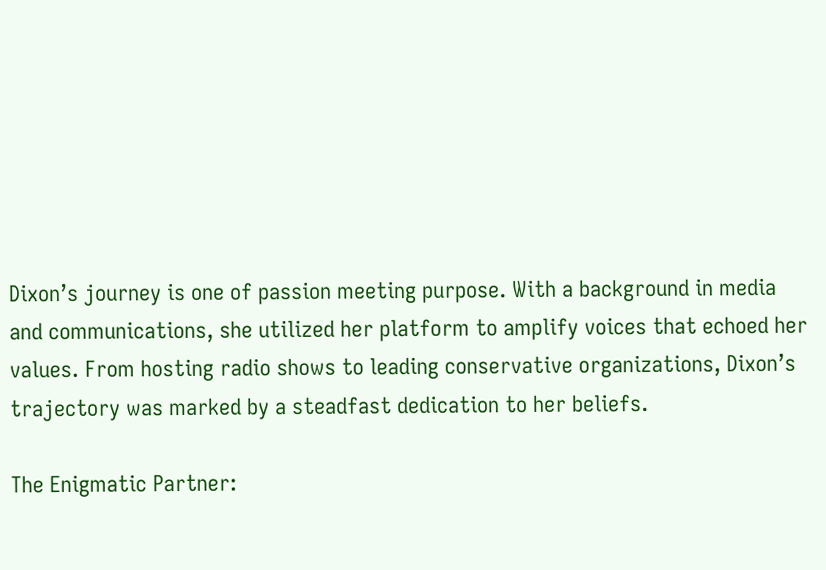Dixon’s journey is one of passion meeting purpose. With a background in media and communications, she utilized her platform to amplify voices that echoed her values. From hosting radio shows to leading conservative organizations, Dixon’s trajectory was marked by a steadfast dedication to her beliefs.

The Enigmatic Partner: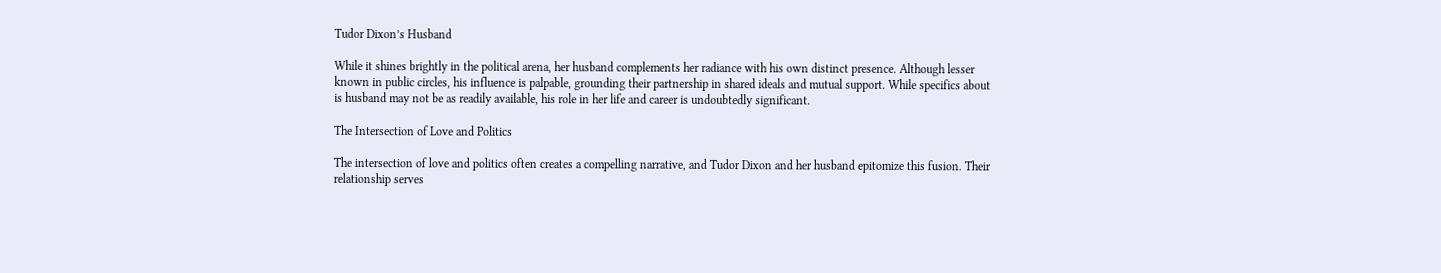Tudor Dixon’s Husband

While it shines brightly in the political arena, her husband complements her radiance with his own distinct presence. Although lesser known in public circles, his influence is palpable, grounding their partnership in shared ideals and mutual support. While specifics about is husband may not be as readily available, his role in her life and career is undoubtedly significant.

The Intersection of Love and Politics

The intersection of love and politics often creates a compelling narrative, and Tudor Dixon and her husband epitomize this fusion. Their relationship serves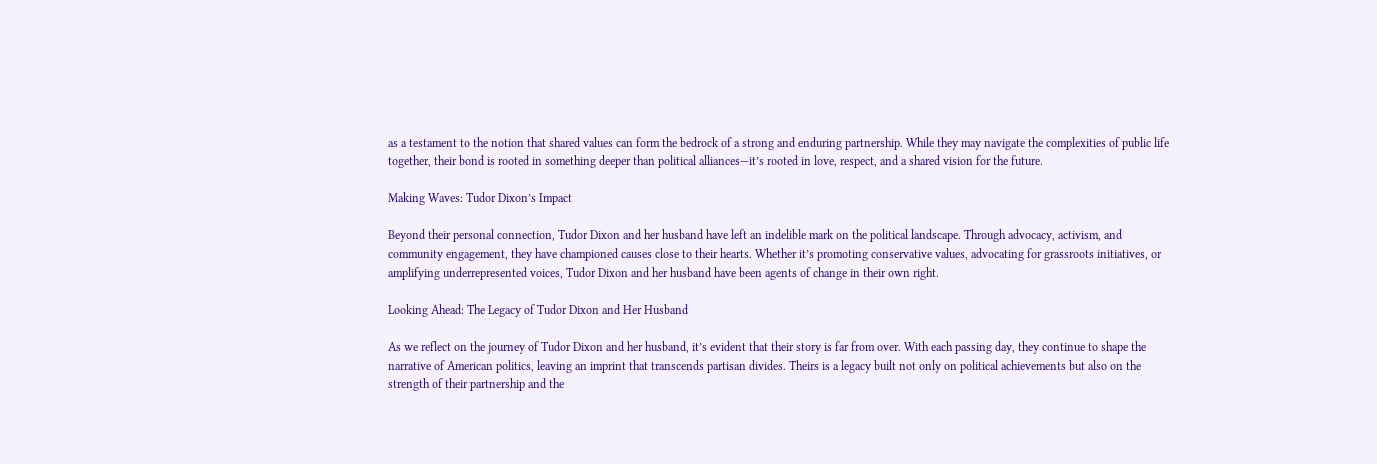as a testament to the notion that shared values can form the bedrock of a strong and enduring partnership. While they may navigate the complexities of public life together, their bond is rooted in something deeper than political alliances—it’s rooted in love, respect, and a shared vision for the future.

Making Waves: Tudor Dixon’s Impact

Beyond their personal connection, Tudor Dixon and her husband have left an indelible mark on the political landscape. Through advocacy, activism, and community engagement, they have championed causes close to their hearts. Whether it’s promoting conservative values, advocating for grassroots initiatives, or amplifying underrepresented voices, Tudor Dixon and her husband have been agents of change in their own right.

Looking Ahead: The Legacy of Tudor Dixon and Her Husband

As we reflect on the journey of Tudor Dixon and her husband, it’s evident that their story is far from over. With each passing day, they continue to shape the narrative of American politics, leaving an imprint that transcends partisan divides. Theirs is a legacy built not only on political achievements but also on the strength of their partnership and the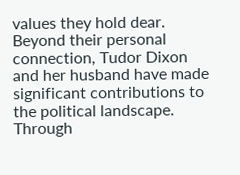values they hold dear. Beyond their personal connection, Tudor Dixon and her husband have made significant contributions to the political landscape. Through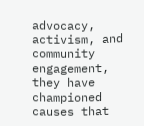advocacy, activism, and community engagement, they have championed causes that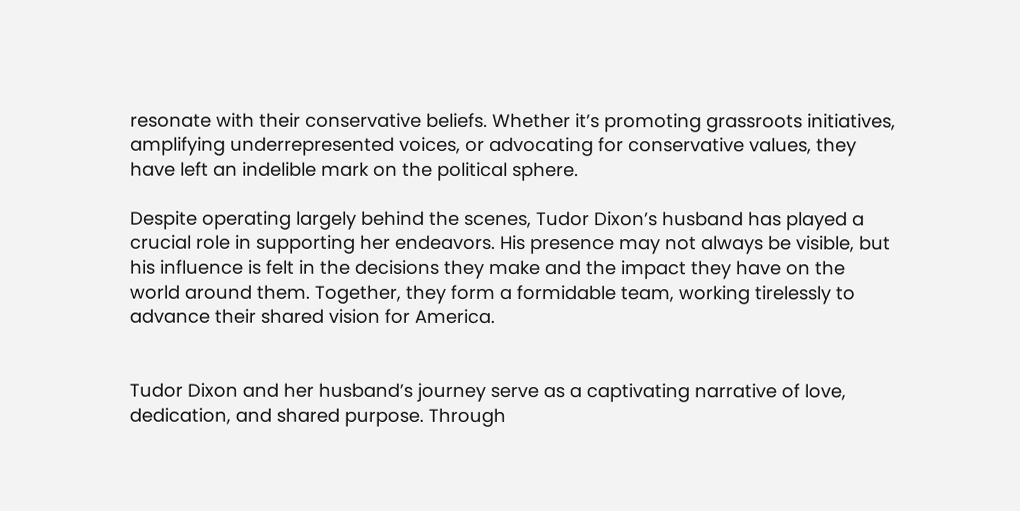resonate with their conservative beliefs. Whether it’s promoting grassroots initiatives, amplifying underrepresented voices, or advocating for conservative values, they have left an indelible mark on the political sphere.

Despite operating largely behind the scenes, Tudor Dixon’s husband has played a crucial role in supporting her endeavors. His presence may not always be visible, but his influence is felt in the decisions they make and the impact they have on the world around them. Together, they form a formidable team, working tirelessly to advance their shared vision for America.


Tudor Dixon and her husband’s journey serve as a captivating narrative of love, dedication, and shared purpose. Through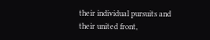their individual pursuits and their united front,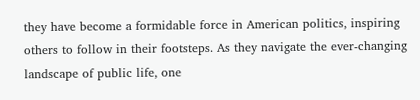they have become a formidable force in American politics, inspiring others to follow in their footsteps. As they navigate the ever-changing landscape of public life, one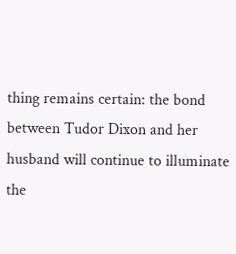thing remains certain: the bond between Tudor Dixon and her husband will continue to illuminate the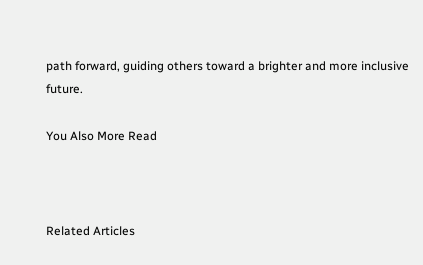path forward, guiding others toward a brighter and more inclusive future.

You Also More Read



Related Articles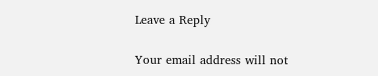Leave a Reply

Your email address will not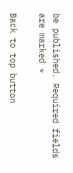be published. Required fields are marked *

Back to top button